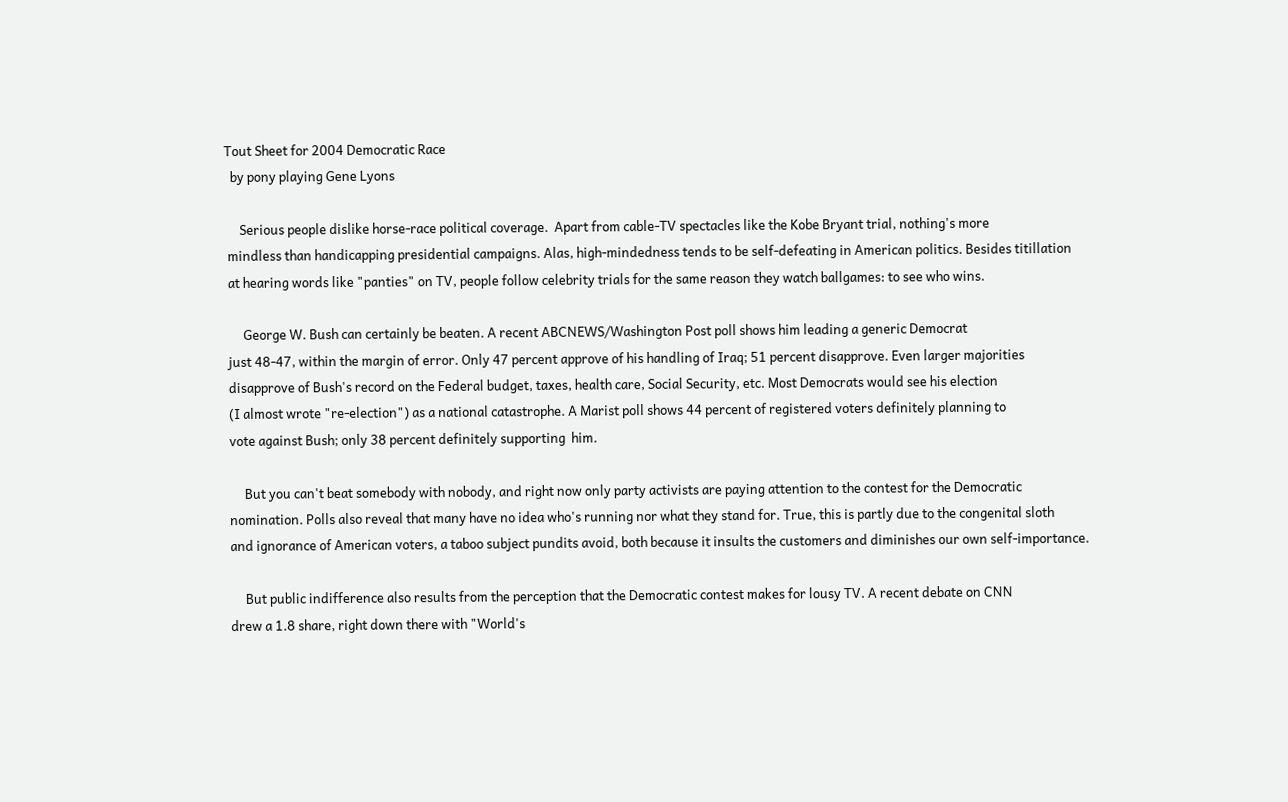Tout Sheet for 2004 Democratic Race
  by pony playing Gene Lyons

     Serious people dislike horse-race political coverage.  Apart from cable-TV spectacles like the Kobe Bryant trial, nothing's more
 mindless than handicapping presidential campaigns. Alas, high-mindedness tends to be self-defeating in American politics. Besides titillation
 at hearing words like "panties" on TV, people follow celebrity trials for the same reason they watch ballgames: to see who wins.

      George W. Bush can certainly be beaten. A recent ABCNEWS/Washington Post poll shows him leading a generic Democrat
 just 48-47, within the margin of error. Only 47 percent approve of his handling of Iraq; 51 percent disapprove. Even larger majorities
 disapprove of Bush's record on the Federal budget, taxes, health care, Social Security, etc. Most Democrats would see his election
 (I almost wrote "re-election") as a national catastrophe. A Marist poll shows 44 percent of registered voters definitely planning to
 vote against Bush; only 38 percent definitely supporting  him.

      But you can't beat somebody with nobody, and right now only party activists are paying attention to the contest for the Democratic
 nomination. Polls also reveal that many have no idea who's running nor what they stand for. True, this is partly due to the congenital sloth
 and ignorance of American voters, a taboo subject pundits avoid, both because it insults the customers and diminishes our own self-importance.

      But public indifference also results from the perception that the Democratic contest makes for lousy TV. A recent debate on CNN
 drew a 1.8 share, right down there with "World's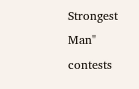Strongest Man" contests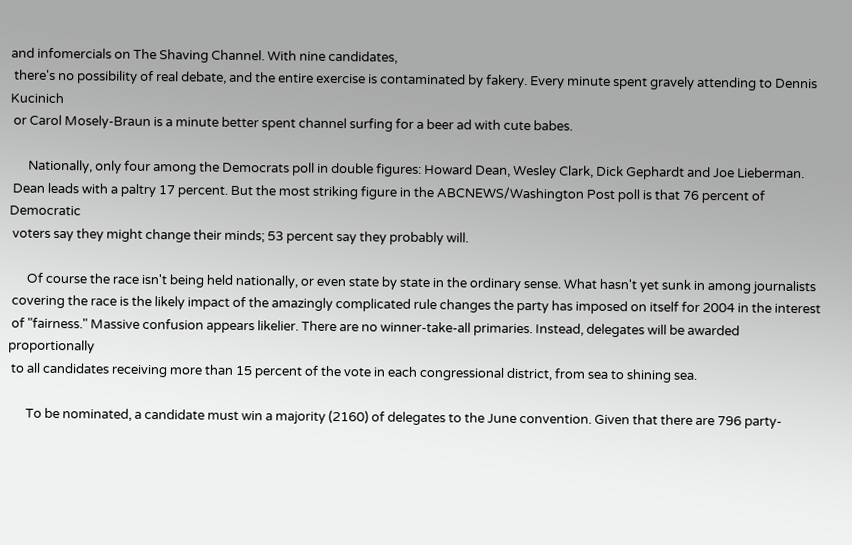and infomercials on The Shaving Channel. With nine candidates,
 there's no possibility of real debate, and the entire exercise is contaminated by fakery. Every minute spent gravely attending to Dennis Kucinich
 or Carol Mosely-Braun is a minute better spent channel surfing for a beer ad with cute babes.

      Nationally, only four among the Democrats poll in double figures: Howard Dean, Wesley Clark, Dick Gephardt and Joe Lieberman.
 Dean leads with a paltry 17 percent. But the most striking figure in the ABCNEWS/Washington Post poll is that 76 percent of Democratic
 voters say they might change their minds; 53 percent say they probably will.

      Of course the race isn't being held nationally, or even state by state in the ordinary sense. What hasn't yet sunk in among journalists
 covering the race is the likely impact of the amazingly complicated rule changes the party has imposed on itself for 2004 in the interest
 of "fairness." Massive confusion appears likelier. There are no winner-take-all primaries. Instead, delegates will be awarded proportionally
 to all candidates receiving more than 15 percent of the vote in each congressional district, from sea to shining sea.

      To be nominated, a candidate must win a majority (2160) of delegates to the June convention. Given that there are 796 party-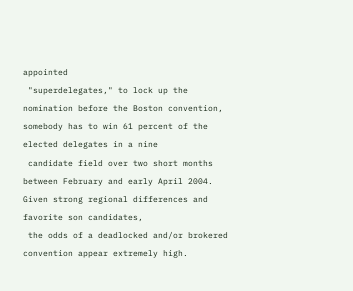appointed
 "superdelegates," to lock up the nomination before the Boston convention, somebody has to win 61 percent of the elected delegates in a nine
 candidate field over two short months between February and early April 2004. Given strong regional differences and favorite son candidates,
 the odds of a deadlocked and/or brokered convention appear extremely high.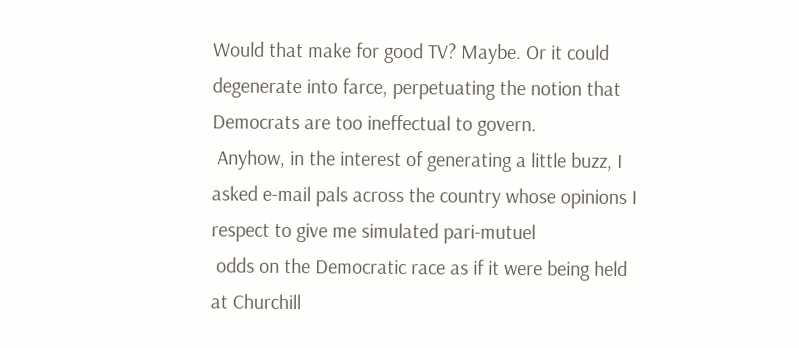Would that make for good TV? Maybe. Or it could degenerate into farce, perpetuating the notion that Democrats are too ineffectual to govern.
 Anyhow, in the interest of generating a little buzz, I asked e-mail pals across the country whose opinions I respect to give me simulated pari-mutuel
 odds on the Democratic race as if it were being held at Churchill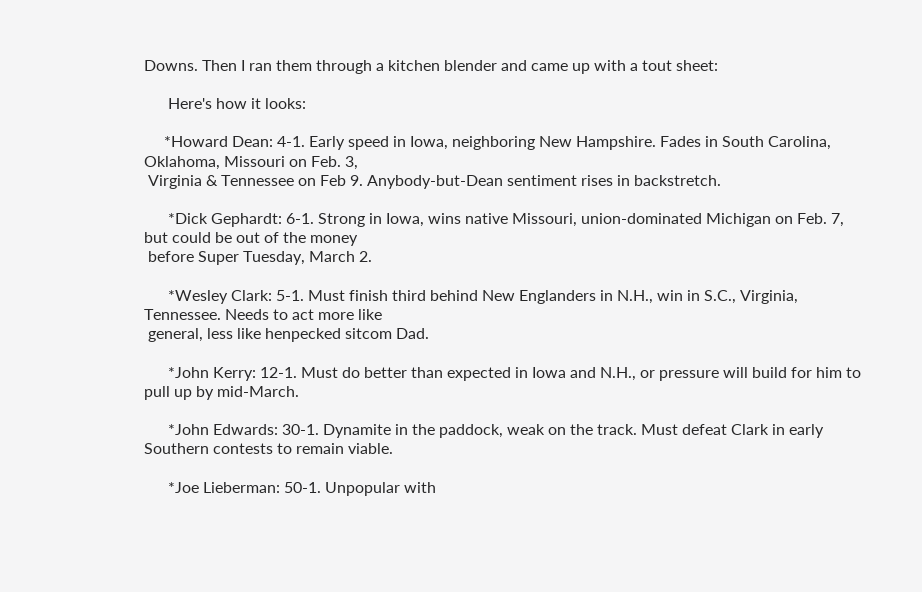Downs. Then I ran them through a kitchen blender and came up with a tout sheet:

      Here's how it looks:

     *Howard Dean: 4-1. Early speed in Iowa, neighboring New Hampshire. Fades in South Carolina, Oklahoma, Missouri on Feb. 3,
 Virginia & Tennessee on Feb 9. Anybody-but-Dean sentiment rises in backstretch.

      *Dick Gephardt: 6-1. Strong in Iowa, wins native Missouri, union-dominated Michigan on Feb. 7, but could be out of the money
 before Super Tuesday, March 2.

      *Wesley Clark: 5-1. Must finish third behind New Englanders in N.H., win in S.C., Virginia, Tennessee. Needs to act more like
 general, less like henpecked sitcom Dad.

      *John Kerry: 12-1. Must do better than expected in Iowa and N.H., or pressure will build for him to pull up by mid-March.

      *John Edwards: 30-1. Dynamite in the paddock, weak on the track. Must defeat Clark in early Southern contests to remain viable.

      *Joe Lieberman: 50-1. Unpopular with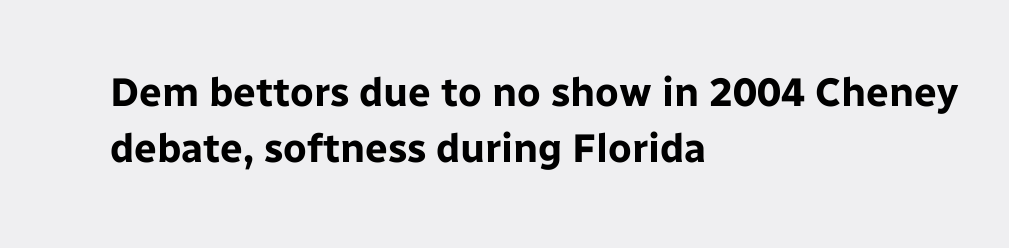Dem bettors due to no show in 2004 Cheney debate, softness during Florida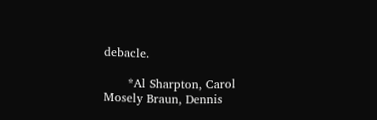debacle.

      *Al Sharpton, Carol Mosely Braun, Dennis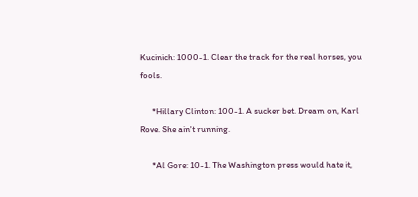Kucinich: 1000-1. Clear the track for the real horses, you fools.

      *Hillary Clinton: 100-1. A sucker bet. Dream on, Karl Rove. She ain't running.

      *Al Gore: 10-1. The Washington press would hate it,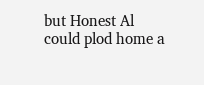but Honest Al could plod home a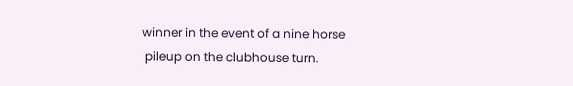winner in the event of a nine horse
 pileup on the clubhouse turn.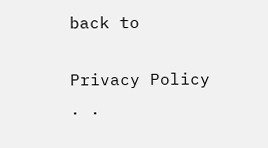back to

Privacy Policy
. .